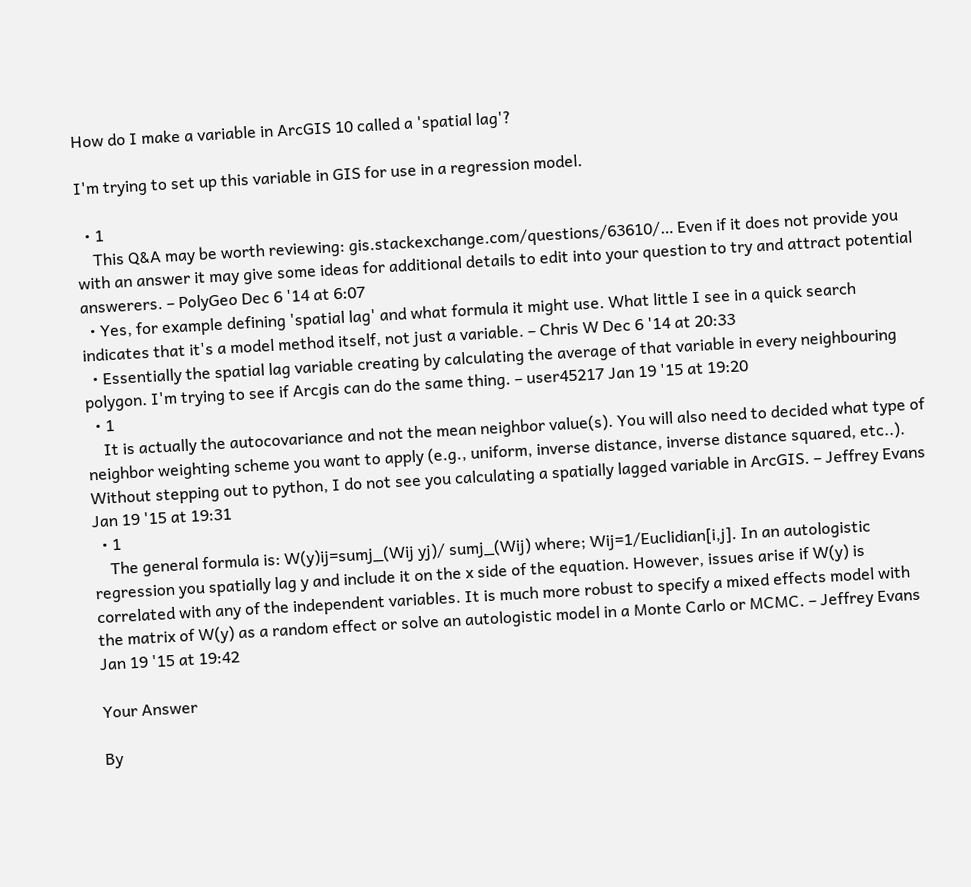How do I make a variable in ArcGIS 10 called a 'spatial lag'?

I'm trying to set up this variable in GIS for use in a regression model.

  • 1
    This Q&A may be worth reviewing: gis.stackexchange.com/questions/63610/… Even if it does not provide you with an answer it may give some ideas for additional details to edit into your question to try and attract potential answerers. – PolyGeo Dec 6 '14 at 6:07
  • Yes, for example defining 'spatial lag' and what formula it might use. What little I see in a quick search indicates that it's a model method itself, not just a variable. – Chris W Dec 6 '14 at 20:33
  • Essentially the spatial lag variable creating by calculating the average of that variable in every neighbouring polygon. I'm trying to see if Arcgis can do the same thing. – user45217 Jan 19 '15 at 19:20
  • 1
    It is actually the autocovariance and not the mean neighbor value(s). You will also need to decided what type of neighbor weighting scheme you want to apply (e.g., uniform, inverse distance, inverse distance squared, etc..). Without stepping out to python, I do not see you calculating a spatially lagged variable in ArcGIS. – Jeffrey Evans Jan 19 '15 at 19:31
  • 1
    The general formula is: W(y)ij=sumj_(Wij yj)/ sumj_(Wij) where; Wij=1/Euclidian[i,j]. In an autologistic regression you spatially lag y and include it on the x side of the equation. However, issues arise if W(y) is correlated with any of the independent variables. It is much more robust to specify a mixed effects model with the matrix of W(y) as a random effect or solve an autologistic model in a Monte Carlo or MCMC. – Jeffrey Evans Jan 19 '15 at 19:42

Your Answer

By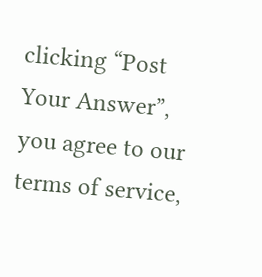clicking “Post Your Answer”, you agree to our terms of service,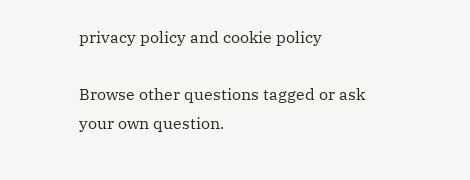privacy policy and cookie policy

Browse other questions tagged or ask your own question.